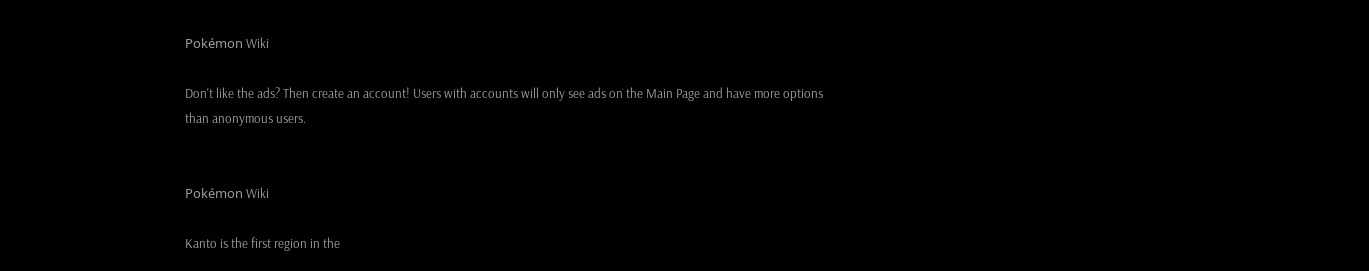Pokémon Wiki

Don't like the ads? Then create an account! Users with accounts will only see ads on the Main Page and have more options than anonymous users.


Pokémon Wiki

Kanto is the first region in the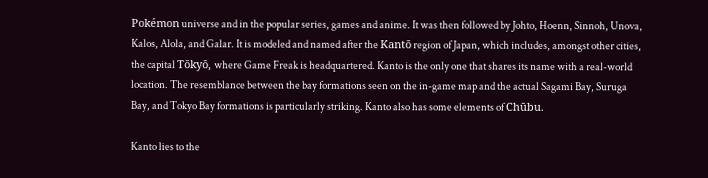Pokémon universe and in the popular series, games and anime. It was then followed by Johto, Hoenn, Sinnoh, Unova, Kalos, Alola, and Galar. It is modeled and named after the Kantō region of Japan, which includes, amongst other cities, the capital Tōkyō, where Game Freak is headquartered. Kanto is the only one that shares its name with a real-world location. The resemblance between the bay formations seen on the in-game map and the actual Sagami Bay, Suruga Bay, and Tokyo Bay formations is particularly striking. Kanto also has some elements of Chūbu.

Kanto lies to the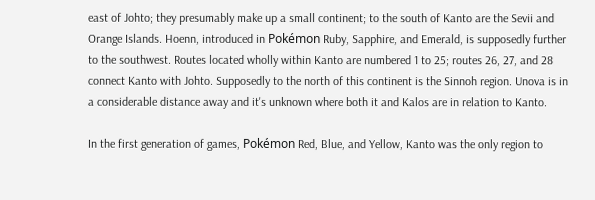east of Johto; they presumably make up a small continent; to the south of Kanto are the Sevii and Orange Islands. Hoenn, introduced in Pokémon Ruby, Sapphire, and Emerald, is supposedly further to the southwest. Routes located wholly within Kanto are numbered 1 to 25; routes 26, 27, and 28 connect Kanto with Johto. Supposedly to the north of this continent is the Sinnoh region. Unova is in a considerable distance away and it's unknown where both it and Kalos are in relation to Kanto.

In the first generation of games, Pokémon Red, Blue, and Yellow, Kanto was the only region to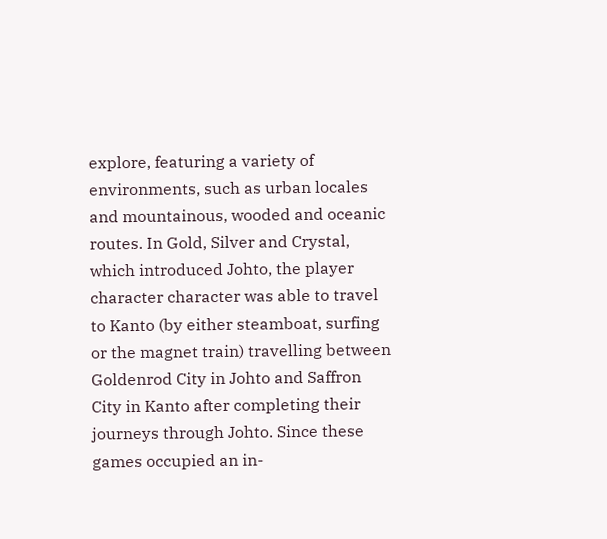explore, featuring a variety of environments, such as urban locales and mountainous, wooded and oceanic routes. In Gold, Silver and Crystal, which introduced Johto, the player character character was able to travel to Kanto (by either steamboat, surfing or the magnet train) travelling between Goldenrod City in Johto and Saffron City in Kanto after completing their journeys through Johto. Since these games occupied an in-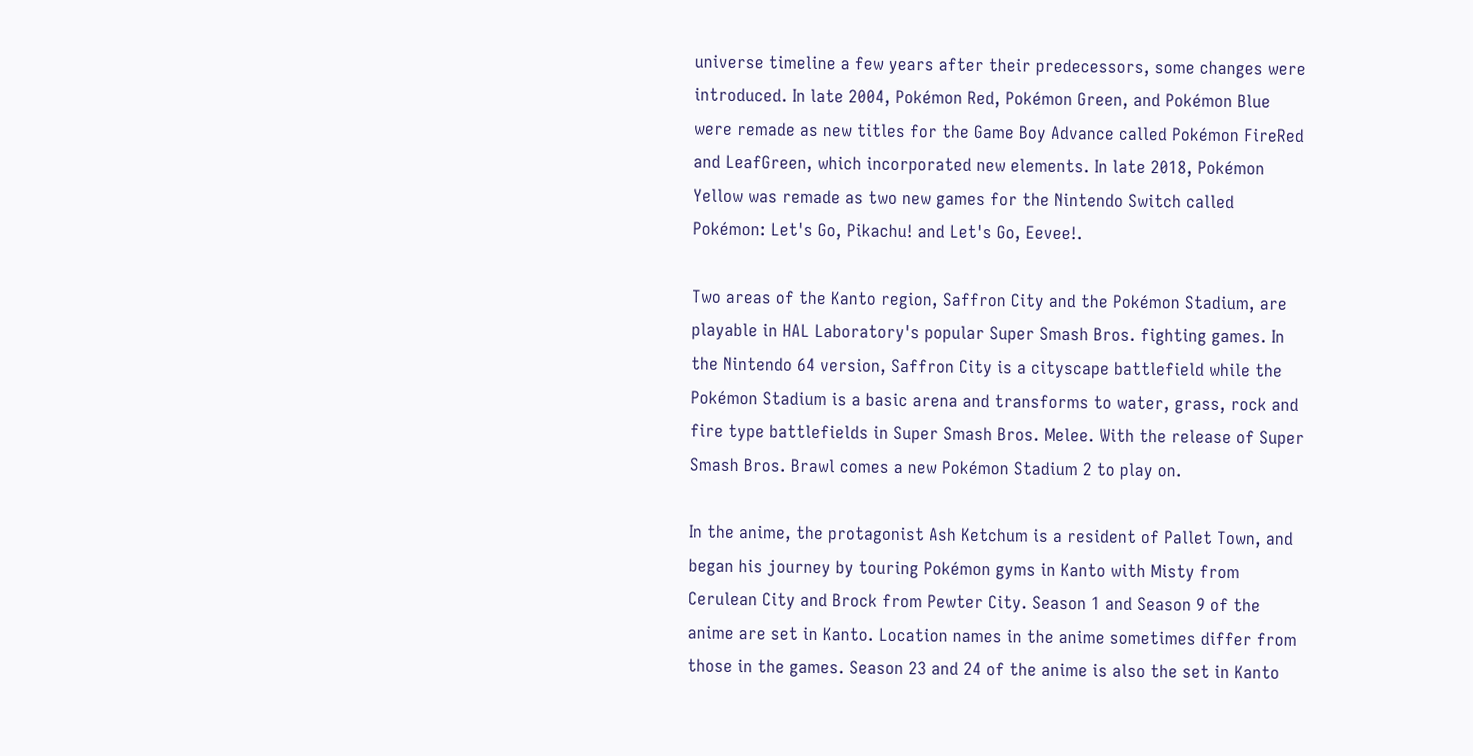universe timeline a few years after their predecessors, some changes were introduced. In late 2004, Pokémon Red, Pokémon Green, and Pokémon Blue were remade as new titles for the Game Boy Advance called Pokémon FireRed and LeafGreen, which incorporated new elements. In late 2018, Pokémon Yellow was remade as two new games for the Nintendo Switch called Pokémon: Let's Go, Pikachu! and Let's Go, Eevee!.

Two areas of the Kanto region, Saffron City and the Pokémon Stadium, are playable in HAL Laboratory's popular Super Smash Bros. fighting games. In the Nintendo 64 version, Saffron City is a cityscape battlefield while the Pokémon Stadium is a basic arena and transforms to water, grass, rock and fire type battlefields in Super Smash Bros. Melee. With the release of Super Smash Bros. Brawl comes a new Pokémon Stadium 2 to play on.

In the anime, the protagonist Ash Ketchum is a resident of Pallet Town, and began his journey by touring Pokémon gyms in Kanto with Misty from Cerulean City and Brock from Pewter City. Season 1 and Season 9 of the anime are set in Kanto. Location names in the anime sometimes differ from those in the games. Season 23 and 24 of the anime is also the set in Kanto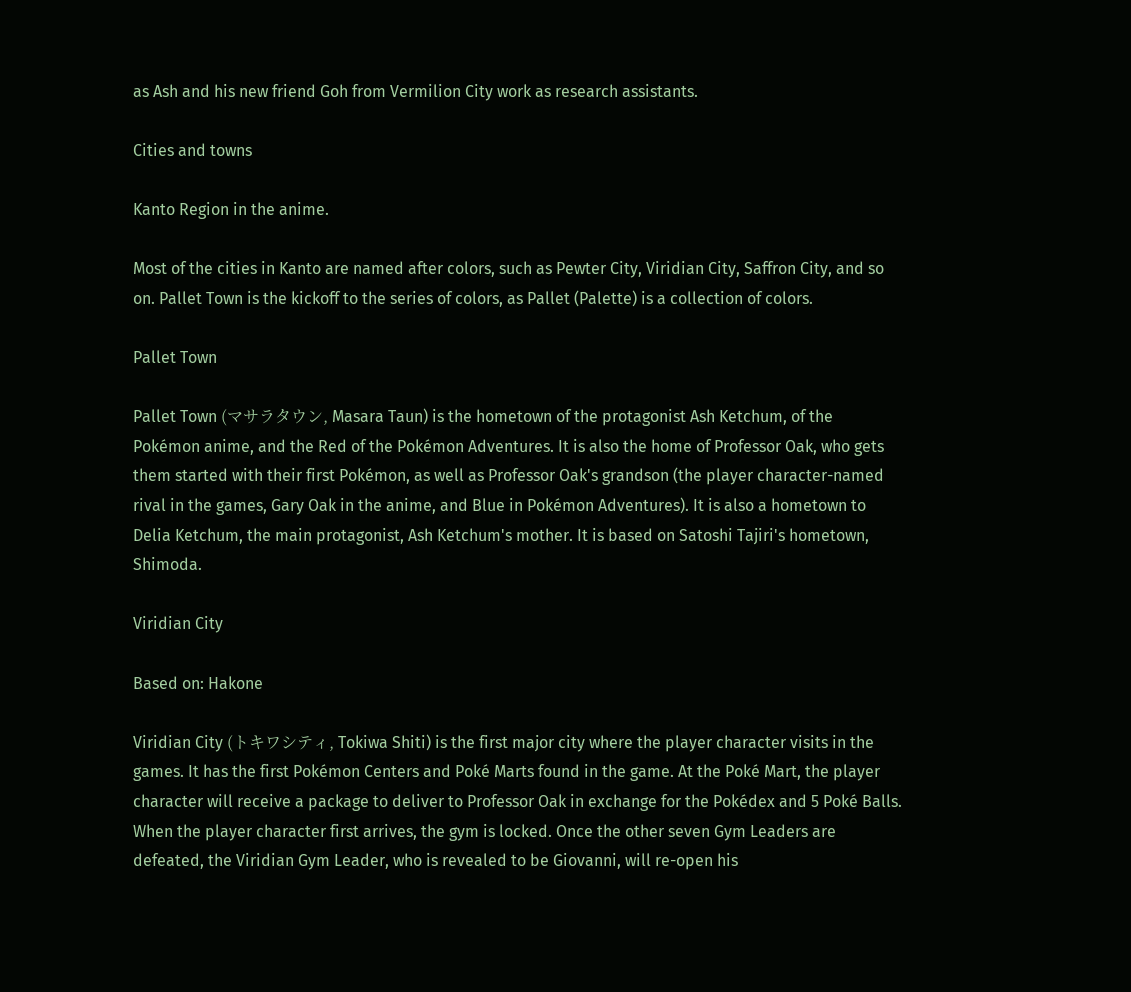as Ash and his new friend Goh from Vermilion City work as research assistants.

Cities and towns

Kanto Region in the anime.

Most of the cities in Kanto are named after colors, such as Pewter City, Viridian City, Saffron City, and so on. Pallet Town is the kickoff to the series of colors, as Pallet (Palette) is a collection of colors.

Pallet Town

Pallet Town (マサラタウン, Masara Taun) is the hometown of the protagonist Ash Ketchum, of the Pokémon anime, and the Red of the Pokémon Adventures. It is also the home of Professor Oak, who gets them started with their first Pokémon, as well as Professor Oak's grandson (the player character-named rival in the games, Gary Oak in the anime, and Blue in Pokémon Adventures). It is also a hometown to Delia Ketchum, the main protagonist, Ash Ketchum's mother. It is based on Satoshi Tajiri's hometown, Shimoda.

Viridian City

Based on: Hakone

Viridian City (トキワシティ, Tokiwa Shiti) is the first major city where the player character visits in the games. It has the first Pokémon Centers and Poké Marts found in the game. At the Poké Mart, the player character will receive a package to deliver to Professor Oak in exchange for the Pokédex and 5 Poké Balls. When the player character first arrives, the gym is locked. Once the other seven Gym Leaders are defeated, the Viridian Gym Leader, who is revealed to be Giovanni, will re-open his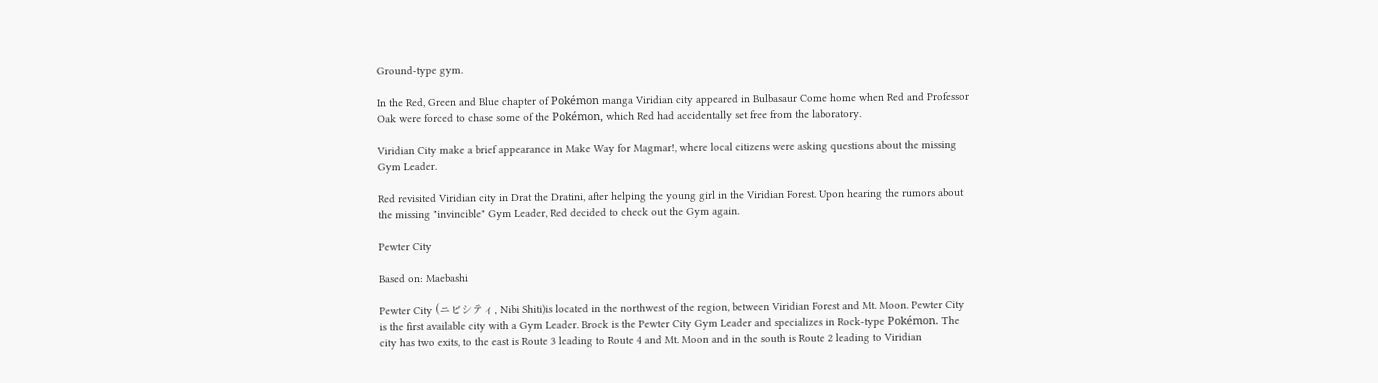Ground-type gym.

In the Red, Green and Blue chapter of Pokémon manga Viridian city appeared in Bulbasaur Come home when Red and Professor Oak were forced to chase some of the Pokémon, which Red had accidentally set free from the laboratory.

Viridian City make a brief appearance in Make Way for Magmar!, where local citizens were asking questions about the missing Gym Leader.

Red revisited Viridian city in Drat the Dratini, after helping the young girl in the Viridian Forest. Upon hearing the rumors about the missing "invincible" Gym Leader, Red decided to check out the Gym again.

Pewter City

Based on: Maebashi

Pewter City (ニビシティ, Nibi Shiti)is located in the northwest of the region, between Viridian Forest and Mt. Moon. Pewter City is the first available city with a Gym Leader. Brock is the Pewter City Gym Leader and specializes in Rock-type Pokémon. The city has two exits, to the east is Route 3 leading to Route 4 and Mt. Moon and in the south is Route 2 leading to Viridian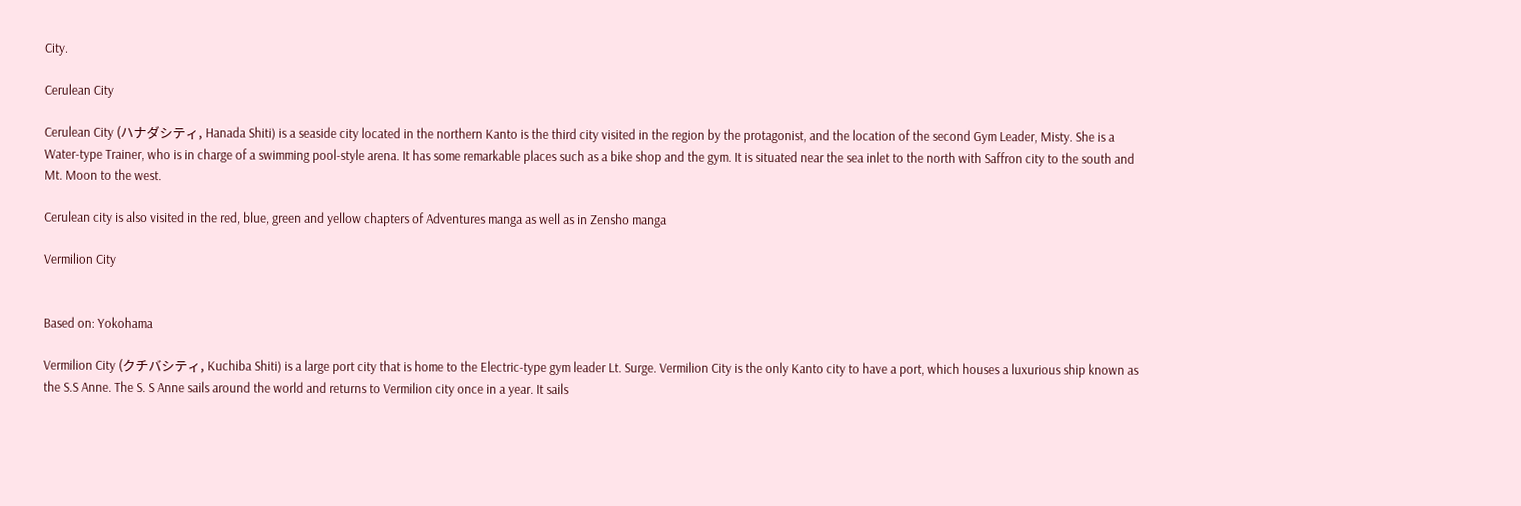City.

Cerulean City

Cerulean City (ハナダシティ, Hanada Shiti) is a seaside city located in the northern Kanto is the third city visited in the region by the protagonist, and the location of the second Gym Leader, Misty. She is a Water-type Trainer, who is in charge of a swimming pool-style arena. It has some remarkable places such as a bike shop and the gym. It is situated near the sea inlet to the north with Saffron city to the south and Mt. Moon to the west.

Cerulean city is also visited in the red, blue, green and yellow chapters of Adventures manga as well as in Zensho manga

Vermilion City


Based on: Yokohama

Vermilion City (クチバシティ, Kuchiba Shiti) is a large port city that is home to the Electric-type gym leader Lt. Surge. Vermilion City is the only Kanto city to have a port, which houses a luxurious ship known as the S.S Anne. The S. S Anne sails around the world and returns to Vermilion city once in a year. It sails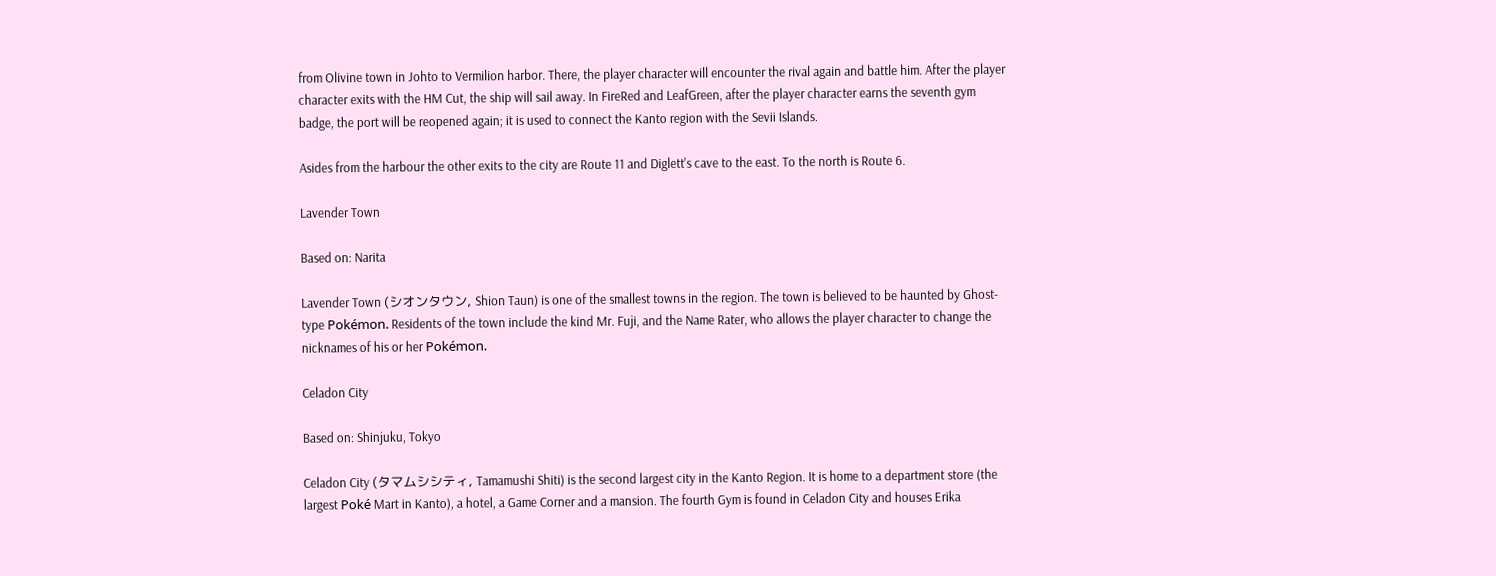from Olivine town in Johto to Vermilion harbor. There, the player character will encounter the rival again and battle him. After the player character exits with the HM Cut, the ship will sail away. In FireRed and LeafGreen, after the player character earns the seventh gym badge, the port will be reopened again; it is used to connect the Kanto region with the Sevii Islands.

Asides from the harbour the other exits to the city are Route 11 and Diglett's cave to the east. To the north is Route 6.

Lavender Town

Based on: Narita

Lavender Town (シオンタウン, Shion Taun) is one of the smallest towns in the region. The town is believed to be haunted by Ghost-type Pokémon. Residents of the town include the kind Mr. Fuji, and the Name Rater, who allows the player character to change the nicknames of his or her Pokémon.

Celadon City

Based on: Shinjuku, Tokyo

Celadon City (タマムシシティ, Tamamushi Shiti) is the second largest city in the Kanto Region. It is home to a department store (the largest Poké Mart in Kanto), a hotel, a Game Corner and a mansion. The fourth Gym is found in Celadon City and houses Erika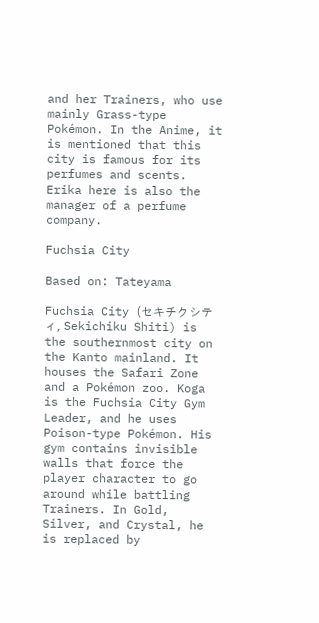and her Trainers, who use mainly Grass-type Pokémon. In the Anime, it is mentioned that this city is famous for its perfumes and scents. Erika here is also the manager of a perfume company.

Fuchsia City

Based on: Tateyama

Fuchsia City (セキチクシティ, Sekichiku Shiti) is the southernmost city on the Kanto mainland. It houses the Safari Zone and a Pokémon zoo. Koga is the Fuchsia City Gym Leader, and he uses Poison-type Pokémon. His gym contains invisible walls that force the player character to go around while battling Trainers. In Gold, Silver, and Crystal, he is replaced by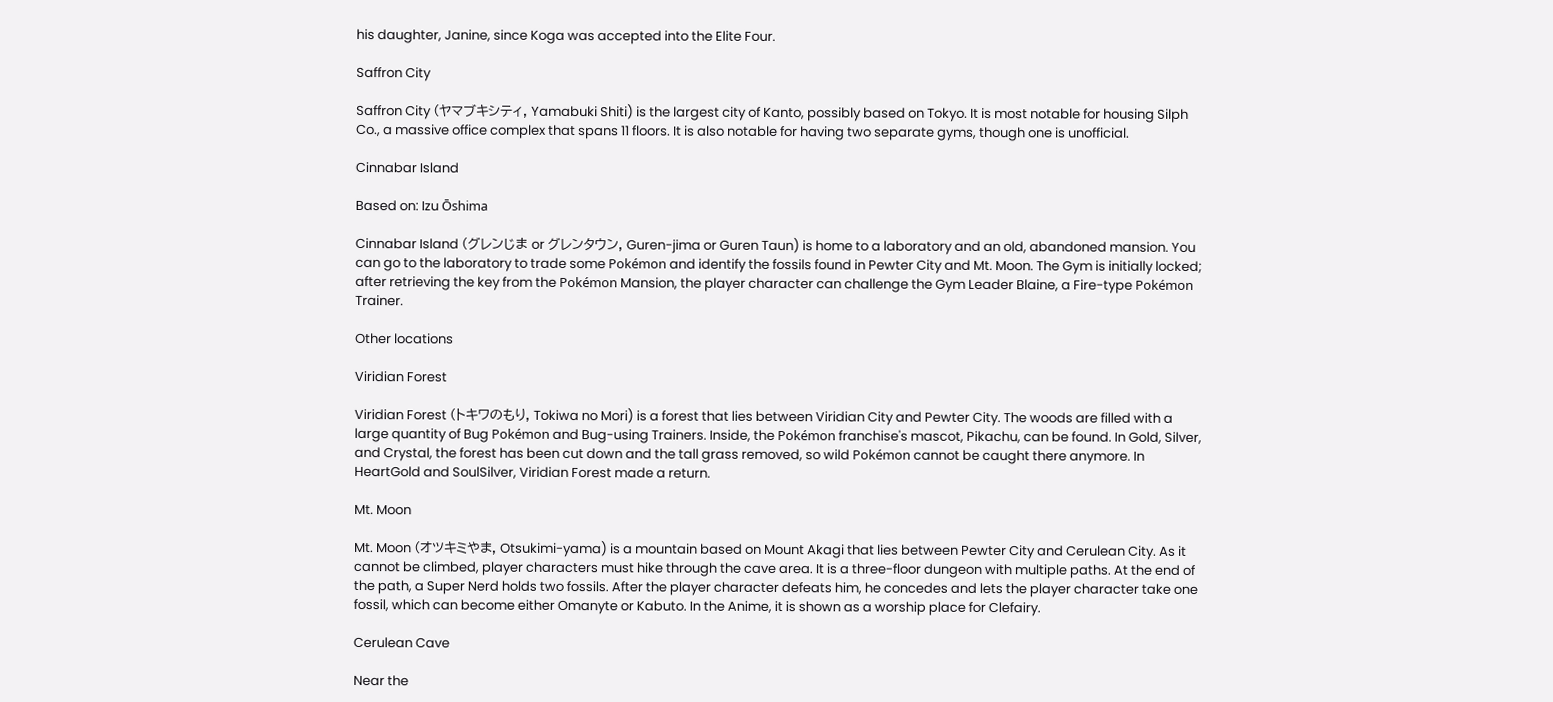his daughter, Janine, since Koga was accepted into the Elite Four.

Saffron City

Saffron City (ヤマブキシティ, Yamabuki Shiti) is the largest city of Kanto, possibly based on Tokyo. It is most notable for housing Silph Co., a massive office complex that spans 11 floors. It is also notable for having two separate gyms, though one is unofficial.

Cinnabar Island

Based on: Izu Ōshima

Cinnabar Island (グレンじま or グレンタウン, Guren-jima or Guren Taun) is home to a laboratory and an old, abandoned mansion. You can go to the laboratory to trade some Pokémon and identify the fossils found in Pewter City and Mt. Moon. The Gym is initially locked; after retrieving the key from the Pokémon Mansion, the player character can challenge the Gym Leader Blaine, a Fire-type Pokémon Trainer.

Other locations

Viridian Forest

Viridian Forest (トキワのもり, Tokiwa no Mori) is a forest that lies between Viridian City and Pewter City. The woods are filled with a large quantity of Bug Pokémon and Bug-using Trainers. Inside, the Pokémon franchise's mascot, Pikachu, can be found. In Gold, Silver, and Crystal, the forest has been cut down and the tall grass removed, so wild Pokémon cannot be caught there anymore. In HeartGold and SoulSilver, Viridian Forest made a return.

Mt. Moon

Mt. Moon (オツキミやま, Otsukimi-yama) is a mountain based on Mount Akagi that lies between Pewter City and Cerulean City. As it cannot be climbed, player characters must hike through the cave area. It is a three-floor dungeon with multiple paths. At the end of the path, a Super Nerd holds two fossils. After the player character defeats him, he concedes and lets the player character take one fossil, which can become either Omanyte or Kabuto. In the Anime, it is shown as a worship place for Clefairy.

Cerulean Cave

Near the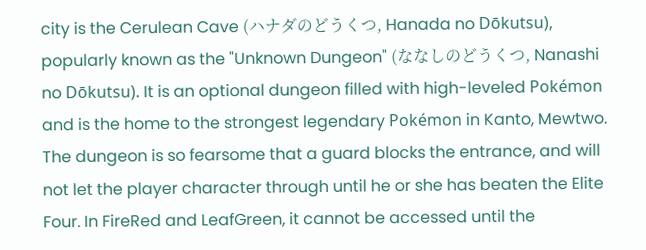city is the Cerulean Cave (ハナダのどうくつ, Hanada no Dōkutsu), popularly known as the "Unknown Dungeon" (ななしのどうくつ, Nanashi no Dōkutsu). It is an optional dungeon filled with high-leveled Pokémon and is the home to the strongest legendary Pokémon in Kanto, Mewtwo. The dungeon is so fearsome that a guard blocks the entrance, and will not let the player character through until he or she has beaten the Elite Four. In FireRed and LeafGreen, it cannot be accessed until the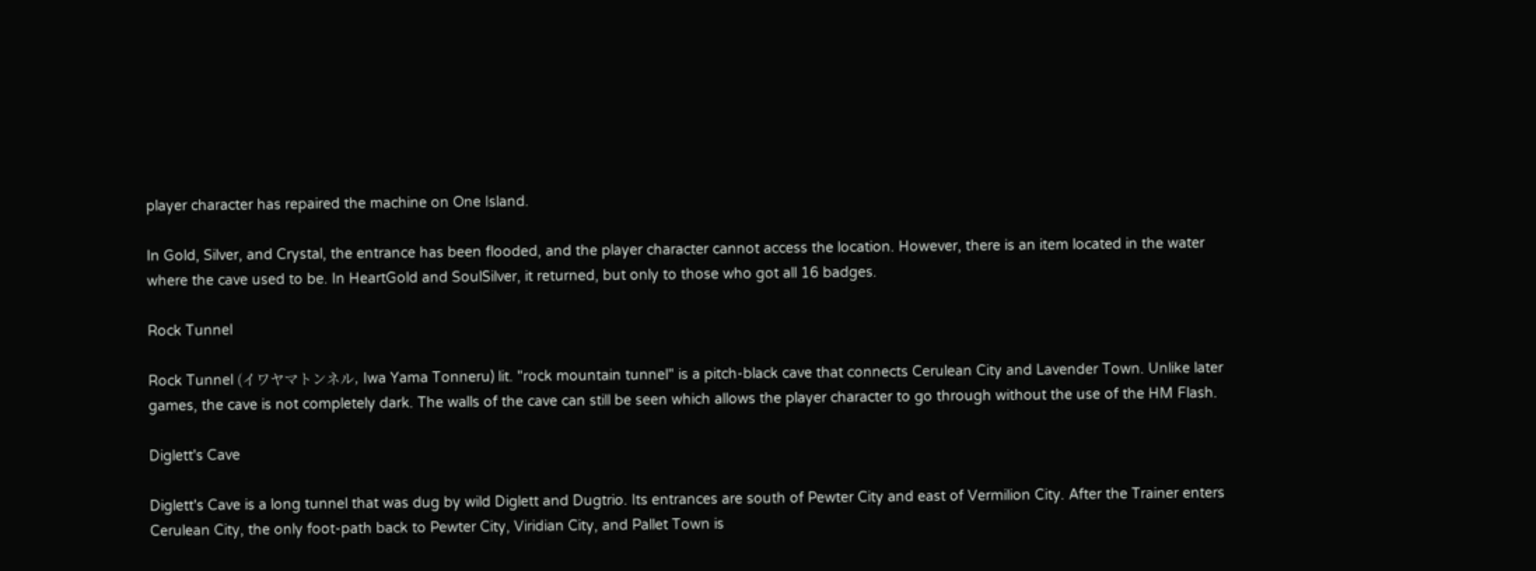player character has repaired the machine on One Island.

In Gold, Silver, and Crystal, the entrance has been flooded, and the player character cannot access the location. However, there is an item located in the water where the cave used to be. In HeartGold and SoulSilver, it returned, but only to those who got all 16 badges.

Rock Tunnel

Rock Tunnel (イワヤマトンネル, Iwa Yama Tonneru) lit. "rock mountain tunnel" is a pitch-black cave that connects Cerulean City and Lavender Town. Unlike later games, the cave is not completely dark. The walls of the cave can still be seen which allows the player character to go through without the use of the HM Flash.

Diglett's Cave

Diglett's Cave is a long tunnel that was dug by wild Diglett and Dugtrio. Its entrances are south of Pewter City and east of Vermilion City. After the Trainer enters Cerulean City, the only foot-path back to Pewter City, Viridian City, and Pallet Town is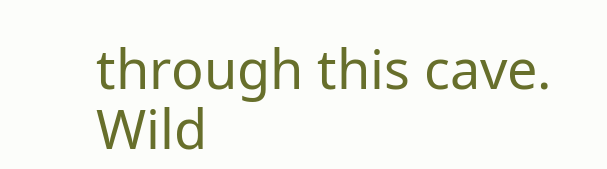through this cave. Wild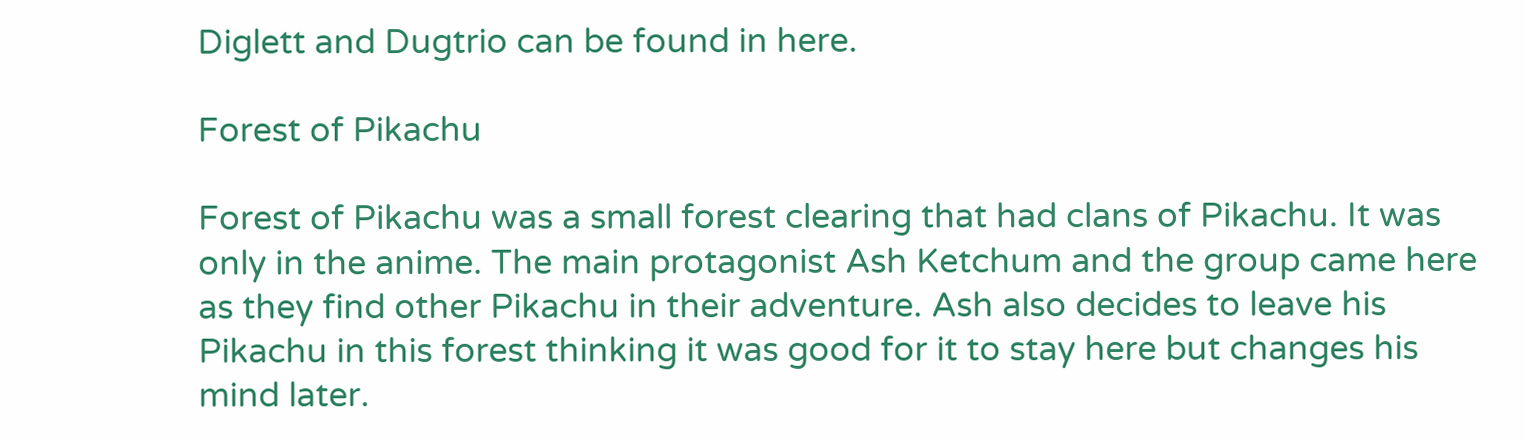Diglett and Dugtrio can be found in here.

Forest of Pikachu

Forest of Pikachu was a small forest clearing that had clans of Pikachu. It was only in the anime. The main protagonist Ash Ketchum and the group came here as they find other Pikachu in their adventure. Ash also decides to leave his Pikachu in this forest thinking it was good for it to stay here but changes his mind later.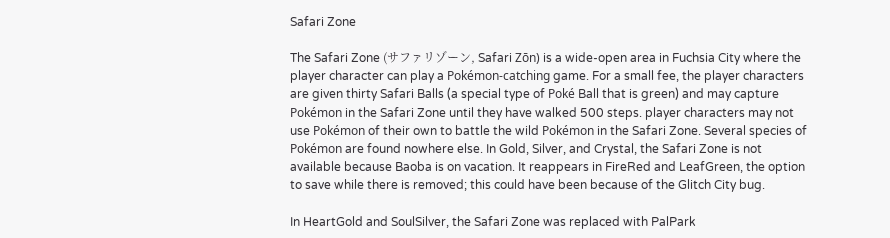Safari Zone

The Safari Zone (サファリゾーン, Safari Zōn) is a wide-open area in Fuchsia City where the player character can play a Pokémon-catching game. For a small fee, the player characters are given thirty Safari Balls (a special type of Poké Ball that is green) and may capture Pokémon in the Safari Zone until they have walked 500 steps. player characters may not use Pokémon of their own to battle the wild Pokémon in the Safari Zone. Several species of Pokémon are found nowhere else. In Gold, Silver, and Crystal, the Safari Zone is not available because Baoba is on vacation. It reappears in FireRed and LeafGreen, the option to save while there is removed; this could have been because of the Glitch City bug.

In HeartGold and SoulSilver, the Safari Zone was replaced with PalPark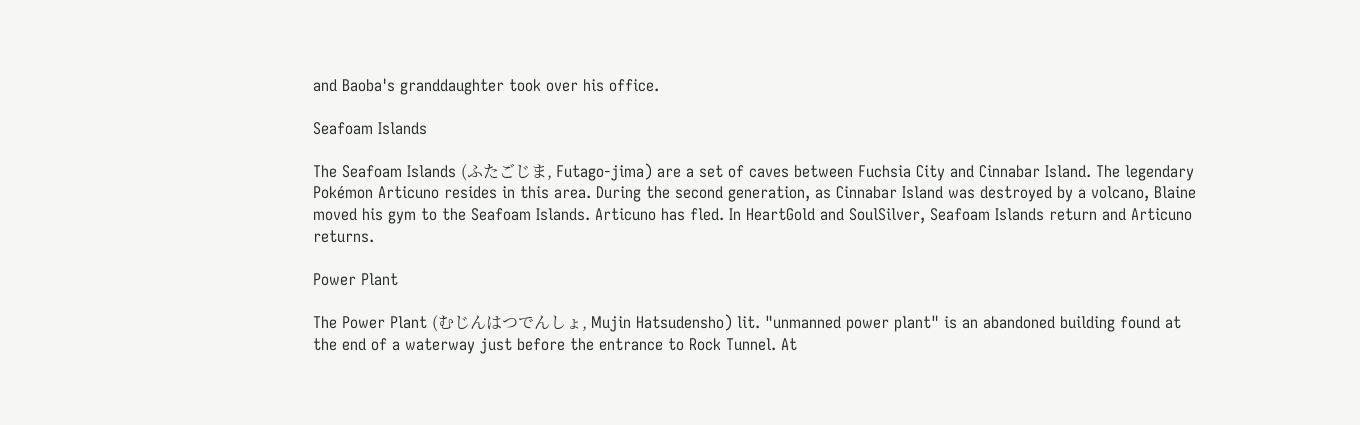and Baoba's granddaughter took over his office.

Seafoam Islands

The Seafoam Islands (ふたごじま, Futago-jima) are a set of caves between Fuchsia City and Cinnabar Island. The legendary Pokémon Articuno resides in this area. During the second generation, as Cinnabar Island was destroyed by a volcano, Blaine moved his gym to the Seafoam Islands. Articuno has fled. In HeartGold and SoulSilver, Seafoam Islands return and Articuno returns.

Power Plant

The Power Plant (むじんはつでんしょ, Mujin Hatsudensho) lit. "unmanned power plant" is an abandoned building found at the end of a waterway just before the entrance to Rock Tunnel. At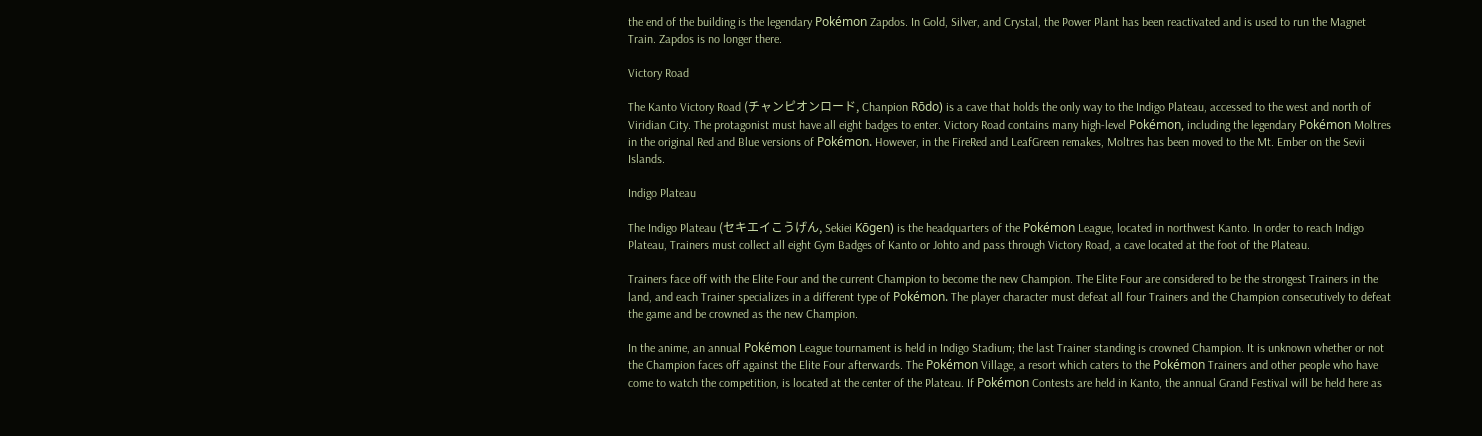the end of the building is the legendary Pokémon Zapdos. In Gold, Silver, and Crystal, the Power Plant has been reactivated and is used to run the Magnet Train. Zapdos is no longer there.

Victory Road

The Kanto Victory Road (チャンピオンロード, Chanpion Rōdo) is a cave that holds the only way to the Indigo Plateau, accessed to the west and north of Viridian City. The protagonist must have all eight badges to enter. Victory Road contains many high-level Pokémon, including the legendary Pokémon Moltres in the original Red and Blue versions of Pokémon. However, in the FireRed and LeafGreen remakes, Moltres has been moved to the Mt. Ember on the Sevii Islands.

Indigo Plateau

The Indigo Plateau (セキエイこうげん, Sekiei Kōgen) is the headquarters of the Pokémon League, located in northwest Kanto. In order to reach Indigo Plateau, Trainers must collect all eight Gym Badges of Kanto or Johto and pass through Victory Road, a cave located at the foot of the Plateau.

Trainers face off with the Elite Four and the current Champion to become the new Champion. The Elite Four are considered to be the strongest Trainers in the land, and each Trainer specializes in a different type of Pokémon. The player character must defeat all four Trainers and the Champion consecutively to defeat the game and be crowned as the new Champion.

In the anime, an annual Pokémon League tournament is held in Indigo Stadium; the last Trainer standing is crowned Champion. It is unknown whether or not the Champion faces off against the Elite Four afterwards. The Pokémon Village, a resort which caters to the Pokémon Trainers and other people who have come to watch the competition, is located at the center of the Plateau. If Pokémon Contests are held in Kanto, the annual Grand Festival will be held here as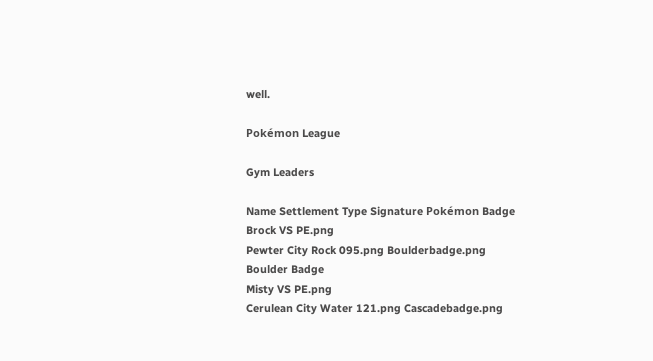well.

Pokémon League

Gym Leaders

Name Settlement Type Signature Pokémon Badge
Brock VS PE.png
Pewter City Rock 095.png Boulderbadge.png
Boulder Badge
Misty VS PE.png
Cerulean City Water 121.png Cascadebadge.png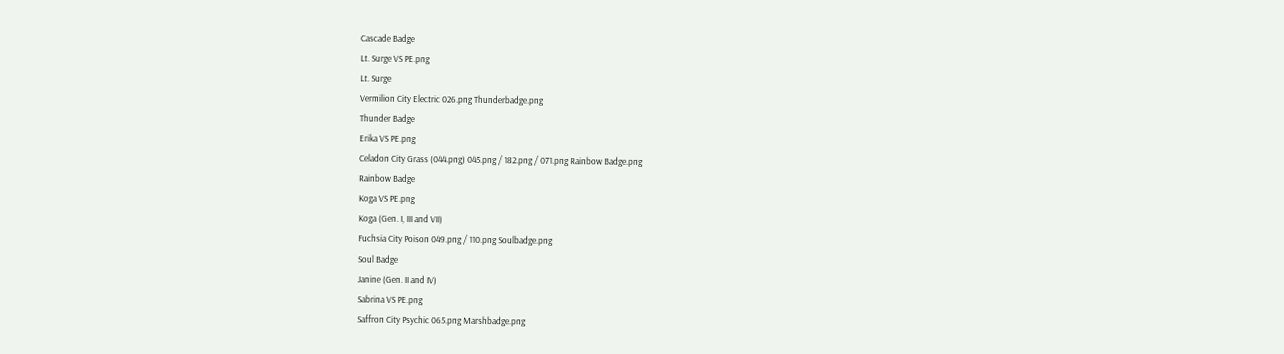Cascade Badge
Lt. Surge VS PE.png
Lt. Surge
Vermilion City Electric 026.png Thunderbadge.png
Thunder Badge
Erika VS PE.png
Celadon City Grass (044.png) 045.png / 182.png / 071.png Rainbow Badge.png
Rainbow Badge
Koga VS PE.png
Koga (Gen. I, III and VII)
Fuchsia City Poison 049.png / 110.png Soulbadge.png
Soul Badge
Janine (Gen. II and IV)
Sabrina VS PE.png
Saffron City Psychic 065.png Marshbadge.png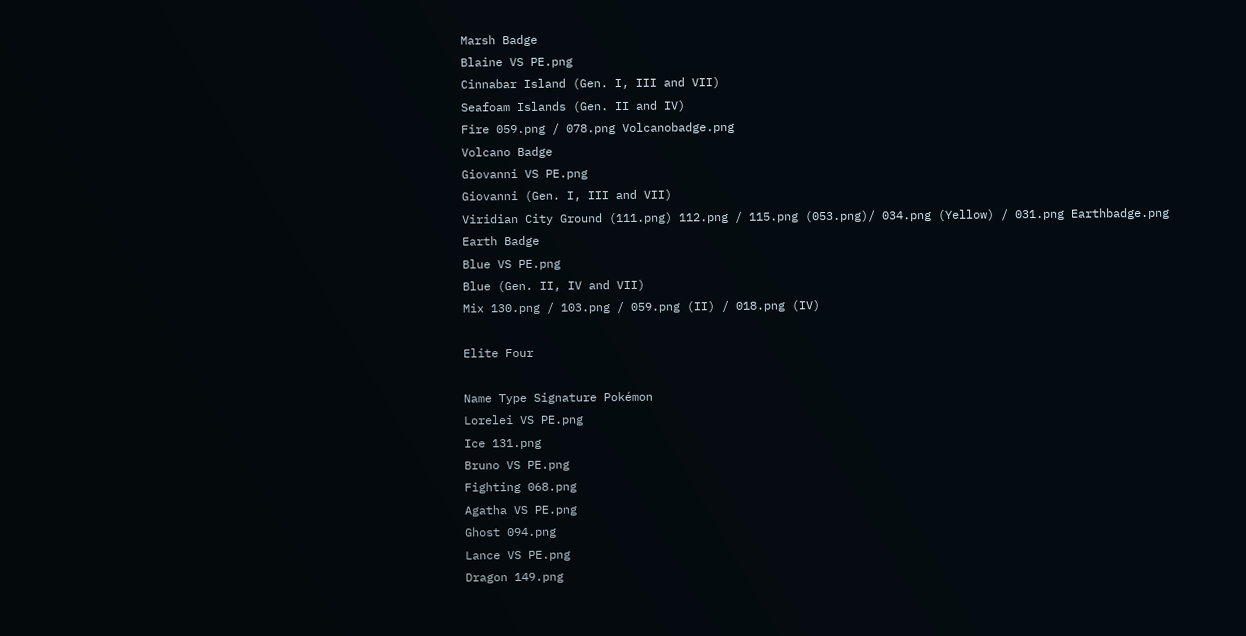Marsh Badge
Blaine VS PE.png
Cinnabar Island (Gen. I, III and VII)
Seafoam Islands (Gen. II and IV)
Fire 059.png / 078.png Volcanobadge.png
Volcano Badge
Giovanni VS PE.png
Giovanni (Gen. I, III and VII)
Viridian City Ground (111.png) 112.png / 115.png (053.png)/ 034.png (Yellow) / 031.png Earthbadge.png
Earth Badge
Blue VS PE.png
Blue (Gen. II, IV and VII)
Mix 130.png / 103.png / 059.png (II) / 018.png (IV)

Elite Four

Name Type Signature Pokémon
Lorelei VS PE.png
Ice 131.png
Bruno VS PE.png
Fighting 068.png
Agatha VS PE.png
Ghost 094.png
Lance VS PE.png
Dragon 149.png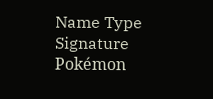Name Type Signature Pokémon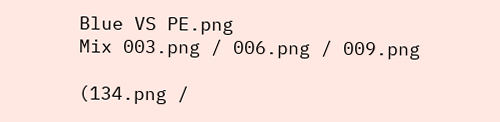Blue VS PE.png
Mix 003.png / 006.png / 009.png

(134.png /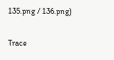135.png / 136.png)

Trace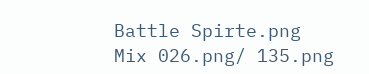Battle Spirte.png
Mix 026.png/ 135.png